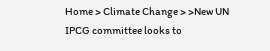Home > Climate Change > >New UN IPCG committee looks to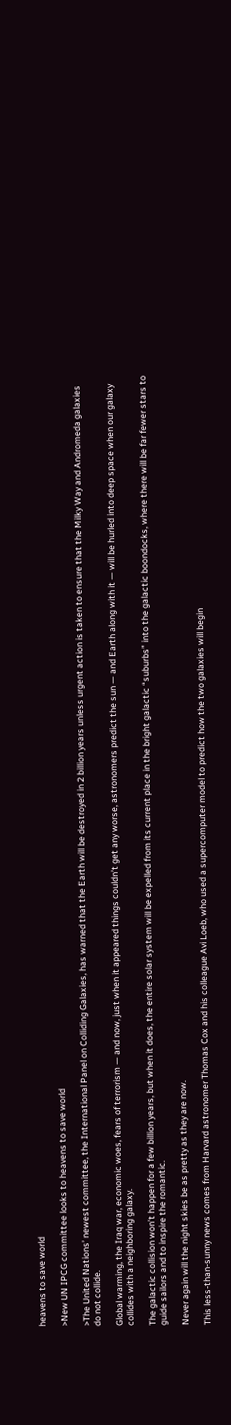heavens to save world

>New UN IPCG committee looks to heavens to save world

>The United Nations’ newest committee, the International Panel on Colliding Galaxies, has warned that the Earth will be destroyed in 2 billion years unless urgent action is taken to ensure that the Milky Way and Andromeda galaxies do not collide.

Global warming, the Iraq war, economic woes, fears of terrorism — and now, just when it appeared things couldn’t get any worse, astronomers predict the sun — and Earth along with it — will be hurled into deep space when our galaxy collides with a neighboring galaxy.

The galactic collision won’t happen for a few billion years, but when it does, the entire solar system will be expelled from its current place in the bright galactic “suburbs” into the galactic boondocks, where there will be far fewer stars to guide sailors and to inspire the romantic.

Never again will the night skies be as pretty as they are now.

This less-than-sunny news comes from Harvard astronomer Thomas Cox and his colleague Avi Loeb, who used a supercomputer model to predict how the two galaxies will begin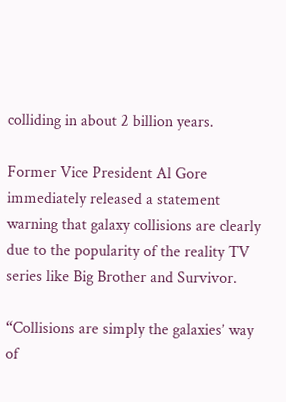colliding in about 2 billion years.

Former Vice President Al Gore immediately released a statement warning that galaxy collisions are clearly due to the popularity of the reality TV series like Big Brother and Survivor.

“Collisions are simply the galaxies’ way of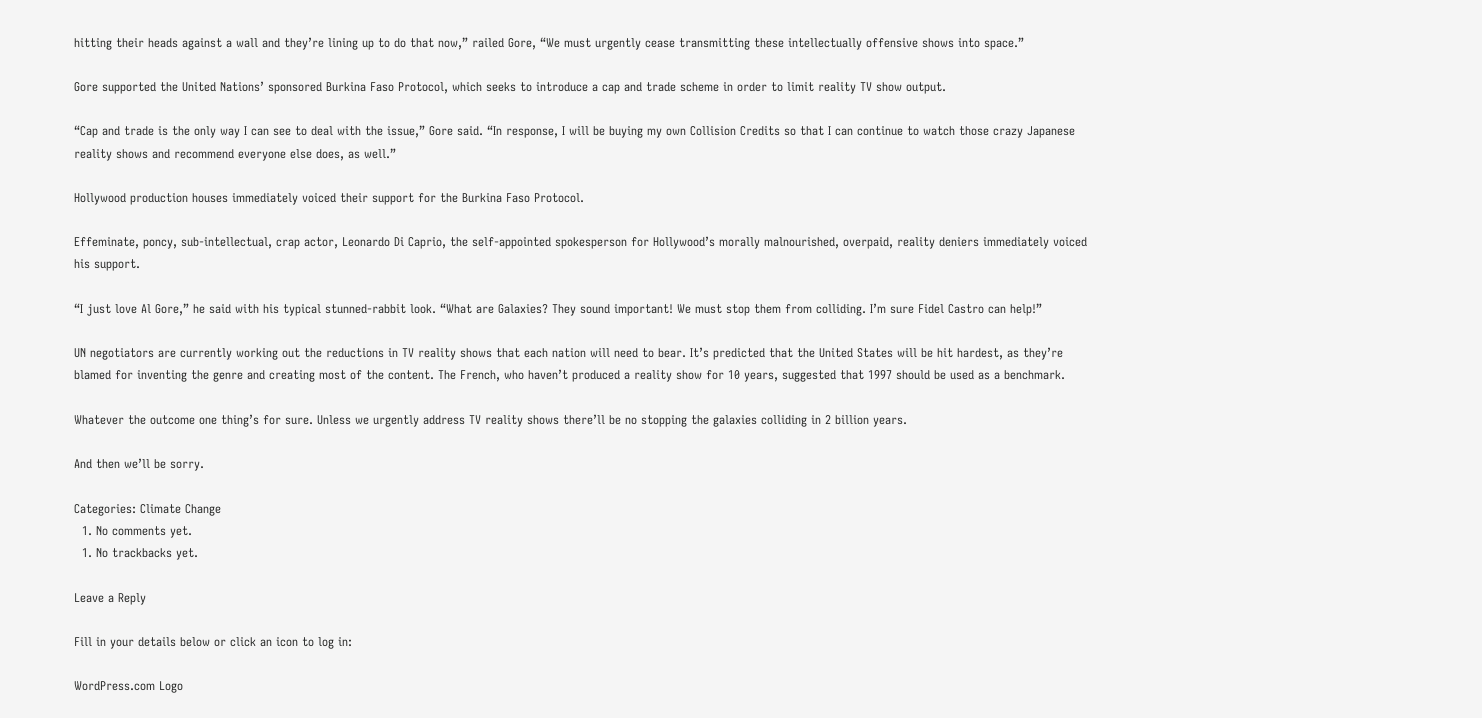hitting their heads against a wall and they’re lining up to do that now,” railed Gore, “We must urgently cease transmitting these intellectually offensive shows into space.”

Gore supported the United Nations’ sponsored Burkina Faso Protocol, which seeks to introduce a cap and trade scheme in order to limit reality TV show output.

“Cap and trade is the only way I can see to deal with the issue,” Gore said. “In response, I will be buying my own Collision Credits so that I can continue to watch those crazy Japanese reality shows and recommend everyone else does, as well.”

Hollywood production houses immediately voiced their support for the Burkina Faso Protocol.

Effeminate, poncy, sub-intellectual, crap actor, Leonardo Di Caprio, the self-appointed spokesperson for Hollywood’s morally malnourished, overpaid, reality deniers immediately voiced his support.

“I just love Al Gore,” he said with his typical stunned-rabbit look. “What are Galaxies? They sound important! We must stop them from colliding. I’m sure Fidel Castro can help!”

UN negotiators are currently working out the reductions in TV reality shows that each nation will need to bear. It’s predicted that the United States will be hit hardest, as they’re blamed for inventing the genre and creating most of the content. The French, who haven’t produced a reality show for 10 years, suggested that 1997 should be used as a benchmark.

Whatever the outcome one thing’s for sure. Unless we urgently address TV reality shows there’ll be no stopping the galaxies colliding in 2 billion years.

And then we’ll be sorry.

Categories: Climate Change
  1. No comments yet.
  1. No trackbacks yet.

Leave a Reply

Fill in your details below or click an icon to log in:

WordPress.com Logo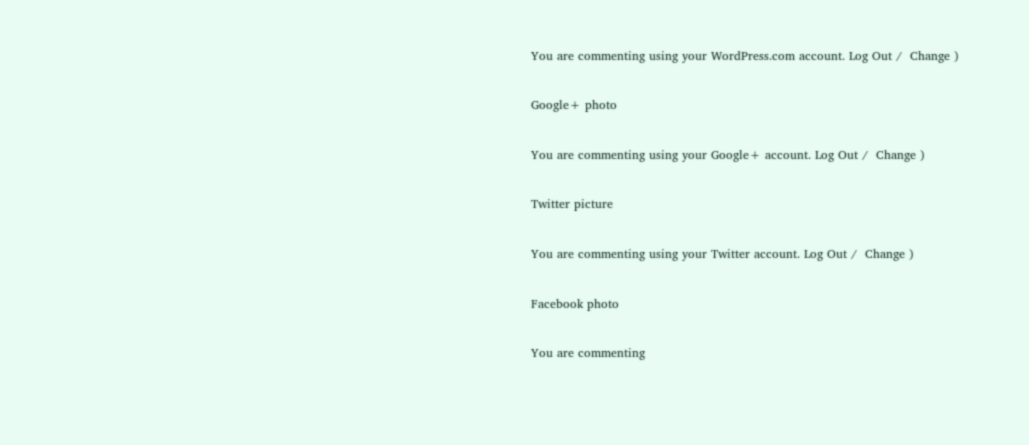You are commenting using your WordPress.com account. Log Out /  Change )

Google+ photo

You are commenting using your Google+ account. Log Out /  Change )

Twitter picture

You are commenting using your Twitter account. Log Out /  Change )

Facebook photo

You are commenting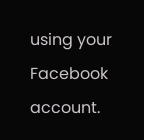using your Facebook account.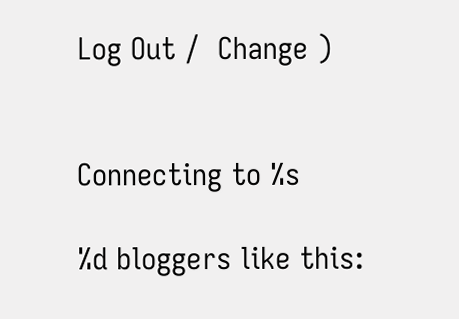Log Out /  Change )


Connecting to %s

%d bloggers like this: